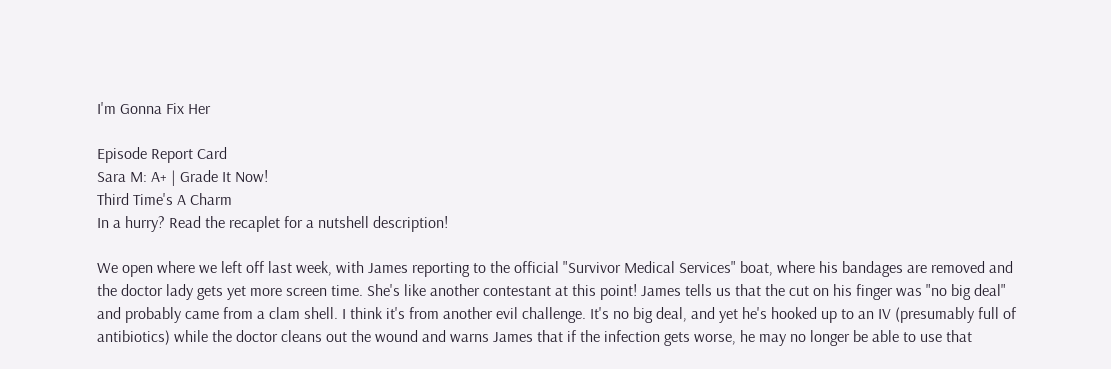I'm Gonna Fix Her

Episode Report Card
Sara M: A+ | Grade It Now!
Third Time's A Charm
In a hurry? Read the recaplet for a nutshell description!

We open where we left off last week, with James reporting to the official "Survivor Medical Services" boat, where his bandages are removed and the doctor lady gets yet more screen time. She's like another contestant at this point! James tells us that the cut on his finger was "no big deal" and probably came from a clam shell. I think it's from another evil challenge. It's no big deal, and yet he's hooked up to an IV (presumably full of antibiotics) while the doctor cleans out the wound and warns James that if the infection gets worse, he may no longer be able to use that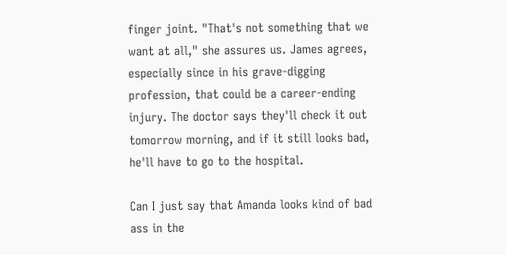finger joint. "That's not something that we want at all," she assures us. James agrees, especially since in his grave-digging profession, that could be a career-ending injury. The doctor says they'll check it out tomorrow morning, and if it still looks bad, he'll have to go to the hospital.

Can I just say that Amanda looks kind of bad ass in the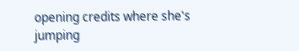opening credits where she's jumping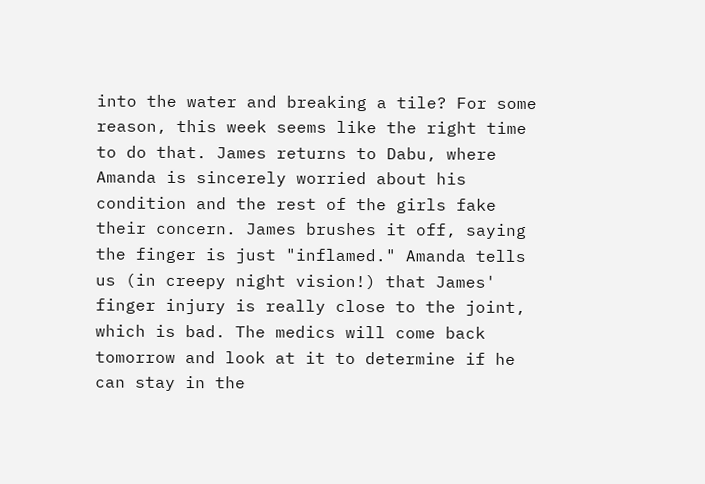into the water and breaking a tile? For some reason, this week seems like the right time to do that. James returns to Dabu, where Amanda is sincerely worried about his condition and the rest of the girls fake their concern. James brushes it off, saying the finger is just "inflamed." Amanda tells us (in creepy night vision!) that James' finger injury is really close to the joint, which is bad. The medics will come back tomorrow and look at it to determine if he can stay in the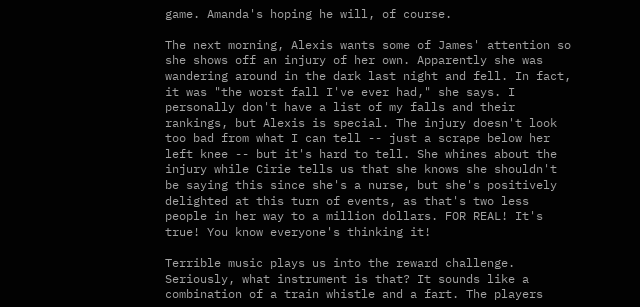game. Amanda's hoping he will, of course.

The next morning, Alexis wants some of James' attention so she shows off an injury of her own. Apparently she was wandering around in the dark last night and fell. In fact, it was "the worst fall I've ever had," she says. I personally don't have a list of my falls and their rankings, but Alexis is special. The injury doesn't look too bad from what I can tell -- just a scrape below her left knee -- but it's hard to tell. She whines about the injury while Cirie tells us that she knows she shouldn't be saying this since she's a nurse, but she's positively delighted at this turn of events, as that's two less people in her way to a million dollars. FOR REAL! It's true! You know everyone's thinking it!

Terrible music plays us into the reward challenge. Seriously, what instrument is that? It sounds like a combination of a train whistle and a fart. The players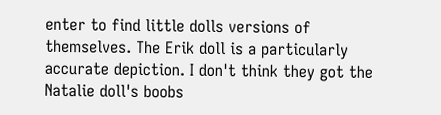enter to find little dolls versions of themselves. The Erik doll is a particularly accurate depiction. I don't think they got the Natalie doll's boobs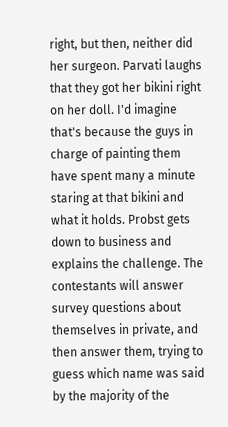right, but then, neither did her surgeon. Parvati laughs that they got her bikini right on her doll. I'd imagine that's because the guys in charge of painting them have spent many a minute staring at that bikini and what it holds. Probst gets down to business and explains the challenge. The contestants will answer survey questions about themselves in private, and then answer them, trying to guess which name was said by the majority of the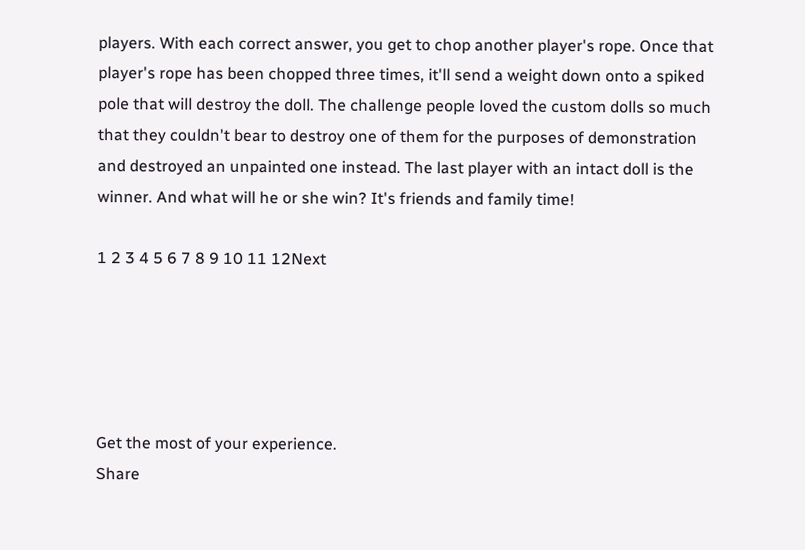players. With each correct answer, you get to chop another player's rope. Once that player's rope has been chopped three times, it'll send a weight down onto a spiked pole that will destroy the doll. The challenge people loved the custom dolls so much that they couldn't bear to destroy one of them for the purposes of demonstration and destroyed an unpainted one instead. The last player with an intact doll is the winner. And what will he or she win? It's friends and family time!

1 2 3 4 5 6 7 8 9 10 11 12Next





Get the most of your experience.
Share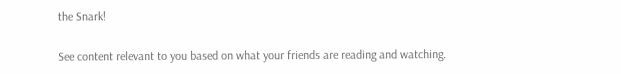the Snark!

See content relevant to you based on what your friends are reading and watching.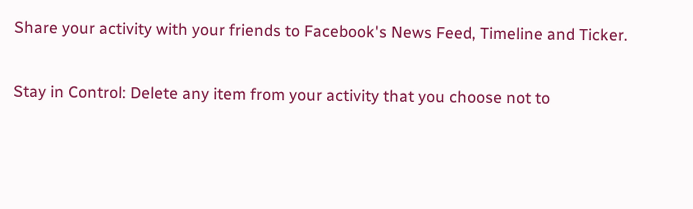Share your activity with your friends to Facebook's News Feed, Timeline and Ticker.

Stay in Control: Delete any item from your activity that you choose not to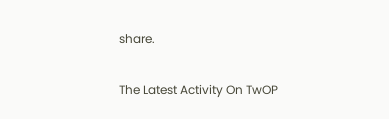share.

The Latest Activity On TwOP